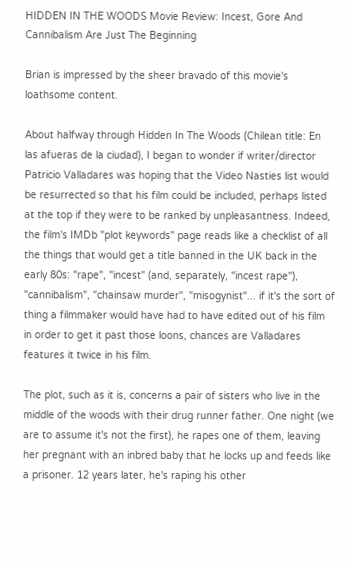HIDDEN IN THE WOODS Movie Review: Incest, Gore And Cannibalism Are Just The Beginning

Brian is impressed by the sheer bravado of this movie's loathsome content.

About halfway through Hidden In The Woods (Chilean title: En las afueras de la ciudad), I began to wonder if writer/director Patricio Valladares was hoping that the Video Nasties list would be resurrected so that his film could be included, perhaps listed at the top if they were to be ranked by unpleasantness. Indeed, the film's IMDb "plot keywords" page reads like a checklist of all the things that would get a title banned in the UK back in the early 80s: "rape", "incest" (and, separately, "incest rape"), "cannibalism", "chainsaw murder", "misogynist"... if it's the sort of thing a filmmaker would have had to have edited out of his film in order to get it past those loons, chances are Valladares features it twice in his film.

The plot, such as it is, concerns a pair of sisters who live in the middle of the woods with their drug runner father. One night (we are to assume it's not the first), he rapes one of them, leaving her pregnant with an inbred baby that he locks up and feeds like a prisoner. 12 years later, he's raping his other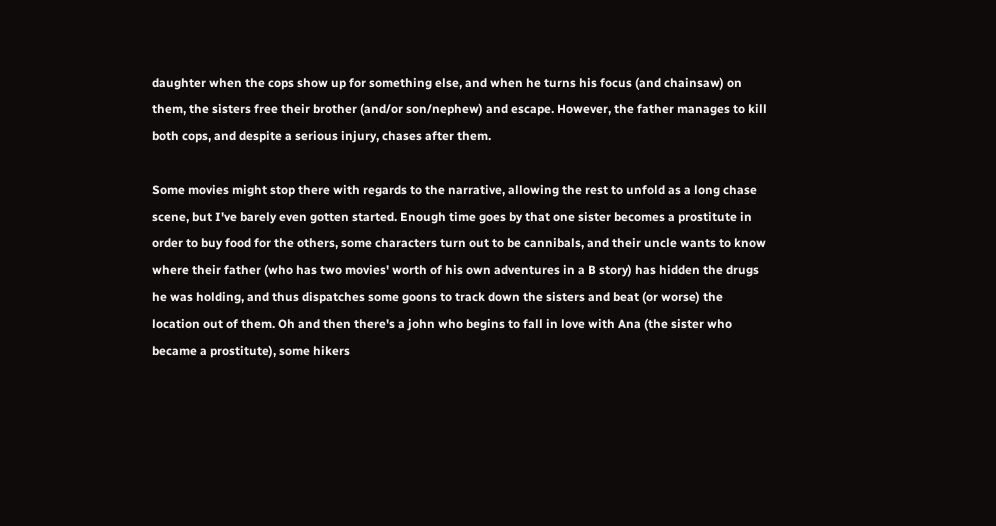daughter when the cops show up for something else, and when he turns his focus (and chainsaw) on them, the sisters free their brother (and/or son/nephew) and escape. However, the father manages to kill both cops, and despite a serious injury, chases after them.

Some movies might stop there with regards to the narrative, allowing the rest to unfold as a long chase scene, but I've barely even gotten started. Enough time goes by that one sister becomes a prostitute in order to buy food for the others, some characters turn out to be cannibals, and their uncle wants to know where their father (who has two movies' worth of his own adventures in a B story) has hidden the drugs he was holding, and thus dispatches some goons to track down the sisters and beat (or worse) the location out of them. Oh and then there's a john who begins to fall in love with Ana (the sister who became a prostitute), some hikers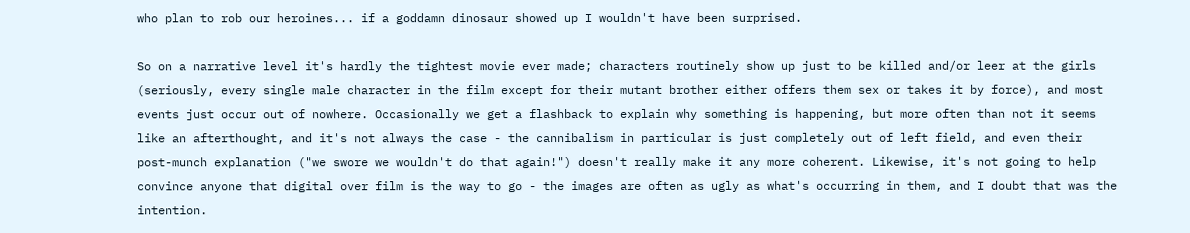who plan to rob our heroines... if a goddamn dinosaur showed up I wouldn't have been surprised.

So on a narrative level it's hardly the tightest movie ever made; characters routinely show up just to be killed and/or leer at the girls (seriously, every single male character in the film except for their mutant brother either offers them sex or takes it by force), and most events just occur out of nowhere. Occasionally we get a flashback to explain why something is happening, but more often than not it seems like an afterthought, and it's not always the case - the cannibalism in particular is just completely out of left field, and even their post-munch explanation ("we swore we wouldn't do that again!") doesn't really make it any more coherent. Likewise, it's not going to help convince anyone that digital over film is the way to go - the images are often as ugly as what's occurring in them, and I doubt that was the intention.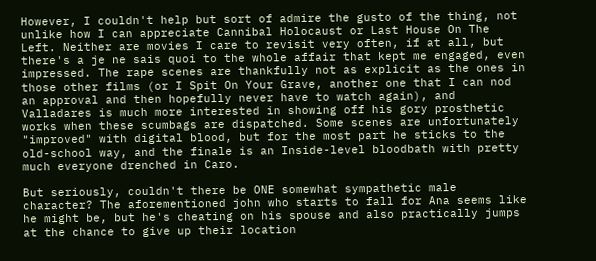However, I couldn't help but sort of admire the gusto of the thing, not unlike how I can appreciate Cannibal Holocaust or Last House On The Left. Neither are movies I care to revisit very often, if at all, but there's a je ne sais quoi to the whole affair that kept me engaged, even impressed. The rape scenes are thankfully not as explicit as the ones in those other films (or I Spit On Your Grave, another one that I can nod an approval and then hopefully never have to watch again), and Valladares is much more interested in showing off his gory prosthetic works when these scumbags are dispatched. Some scenes are unfortunately "improved" with digital blood, but for the most part he sticks to the old-school way, and the finale is an Inside-level bloodbath with pretty much everyone drenched in Caro.

But seriously, couldn't there be ONE somewhat sympathetic male character? The aforementioned john who starts to fall for Ana seems like he might be, but he's cheating on his spouse and also practically jumps at the chance to give up their location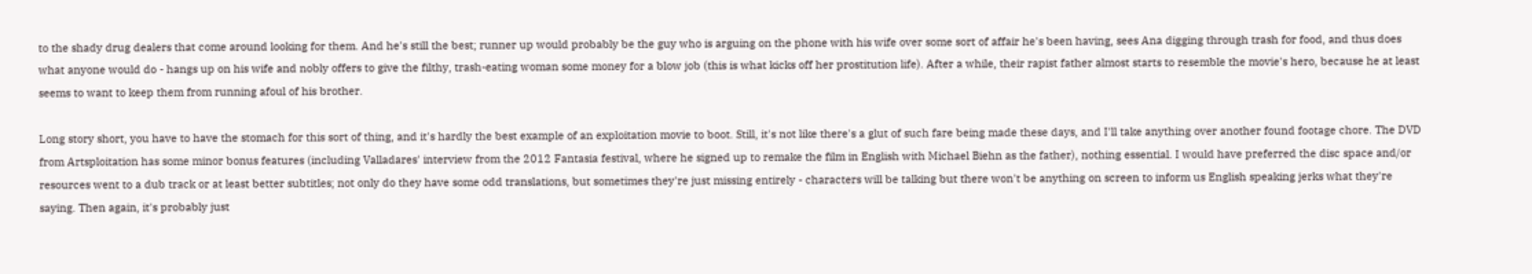to the shady drug dealers that come around looking for them. And he's still the best; runner up would probably be the guy who is arguing on the phone with his wife over some sort of affair he's been having, sees Ana digging through trash for food, and thus does what anyone would do - hangs up on his wife and nobly offers to give the filthy, trash-eating woman some money for a blow job (this is what kicks off her prostitution life). After a while, their rapist father almost starts to resemble the movie's hero, because he at least seems to want to keep them from running afoul of his brother.

Long story short, you have to have the stomach for this sort of thing, and it's hardly the best example of an exploitation movie to boot. Still, it's not like there's a glut of such fare being made these days, and I'll take anything over another found footage chore. The DVD from Artsploitation has some minor bonus features (including Valladares' interview from the 2012 Fantasia festival, where he signed up to remake the film in English with Michael Biehn as the father), nothing essential. I would have preferred the disc space and/or resources went to a dub track or at least better subtitles; not only do they have some odd translations, but sometimes they're just missing entirely - characters will be talking but there won't be anything on screen to inform us English speaking jerks what they're saying. Then again, it's probably just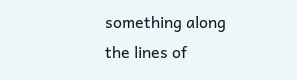something along the lines of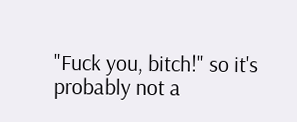"Fuck you, bitch!" so it's probably not a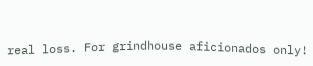real loss. For grindhouse aficionados only!